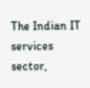The Indian IT services sector,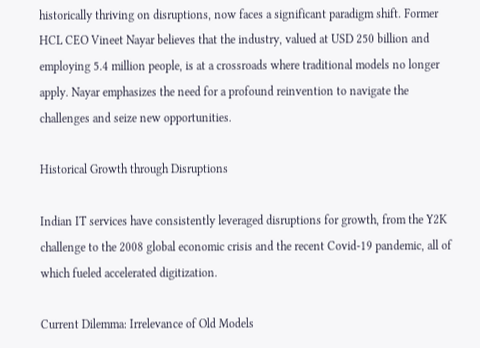historically thriving on disruptions, now faces a significant paradigm shift. Former HCL CEO Vineet Nayar believes that the industry, valued at USD 250 billion and employing 5.4 million people, is at a crossroads where traditional models no longer apply. Nayar emphasizes the need for a profound reinvention to navigate the challenges and seize new opportunities.

Historical Growth through Disruptions

Indian IT services have consistently leveraged disruptions for growth, from the Y2K challenge to the 2008 global economic crisis and the recent Covid-19 pandemic, all of which fueled accelerated digitization.

Current Dilemma: Irrelevance of Old Models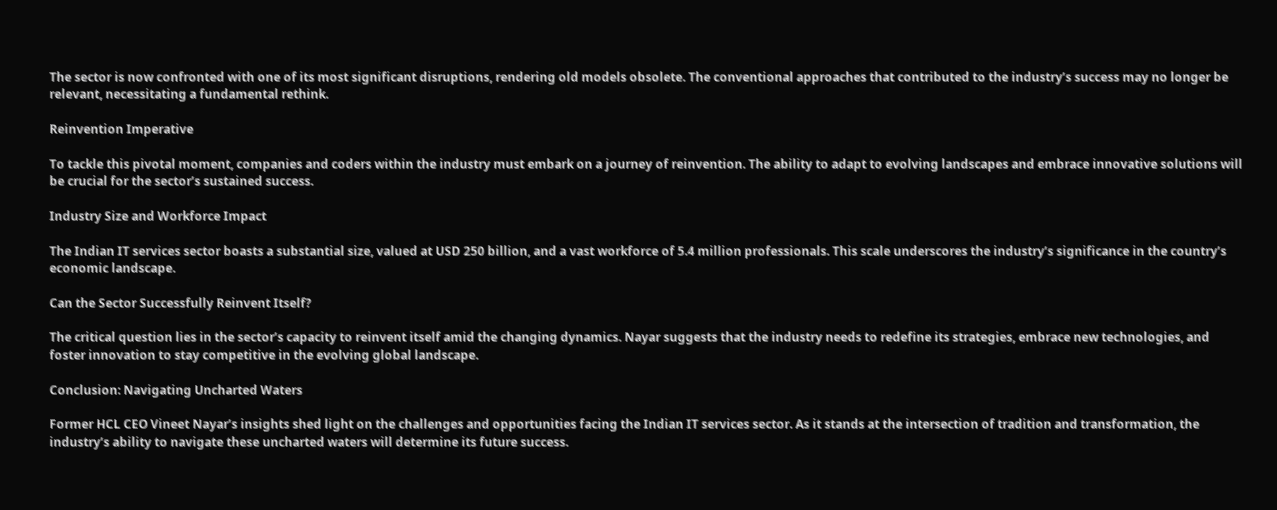The sector is now confronted with one of its most significant disruptions, rendering old models obsolete. The conventional approaches that contributed to the industry’s success may no longer be relevant, necessitating a fundamental rethink.

Reinvention Imperative

To tackle this pivotal moment, companies and coders within the industry must embark on a journey of reinvention. The ability to adapt to evolving landscapes and embrace innovative solutions will be crucial for the sector’s sustained success.

Industry Size and Workforce Impact

The Indian IT services sector boasts a substantial size, valued at USD 250 billion, and a vast workforce of 5.4 million professionals. This scale underscores the industry’s significance in the country’s economic landscape.

Can the Sector Successfully Reinvent Itself?

The critical question lies in the sector’s capacity to reinvent itself amid the changing dynamics. Nayar suggests that the industry needs to redefine its strategies, embrace new technologies, and foster innovation to stay competitive in the evolving global landscape.

Conclusion: Navigating Uncharted Waters

Former HCL CEO Vineet Nayar’s insights shed light on the challenges and opportunities facing the Indian IT services sector. As it stands at the intersection of tradition and transformation, the industry’s ability to navigate these uncharted waters will determine its future success.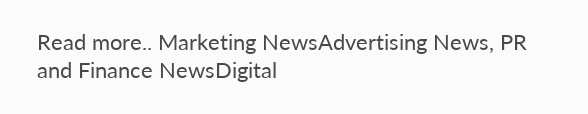Read more.. Marketing NewsAdvertising News, PR and Finance NewsDigital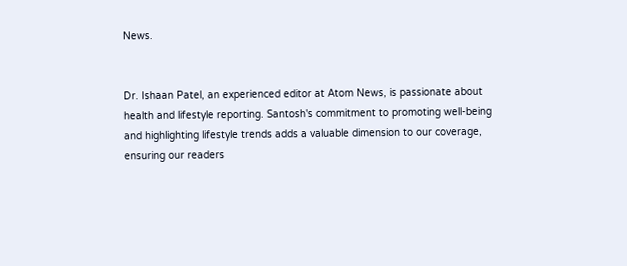News.


Dr. Ishaan Patel, an experienced editor at Atom News, is passionate about health and lifestyle reporting. Santosh's commitment to promoting well-being and highlighting lifestyle trends adds a valuable dimension to our coverage, ensuring our readers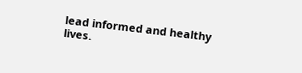lead informed and healthy lives.